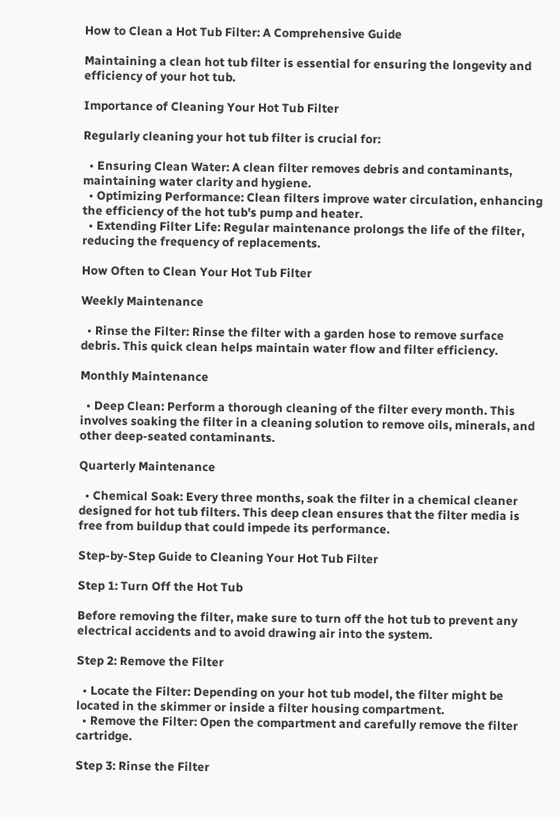How to Clean a Hot Tub Filter: A Comprehensive Guide

Maintaining a clean hot tub filter is essential for ensuring the longevity and efficiency of your hot tub.

Importance of Cleaning Your Hot Tub Filter

Regularly cleaning your hot tub filter is crucial for:

  • Ensuring Clean Water: A clean filter removes debris and contaminants, maintaining water clarity and hygiene.
  • Optimizing Performance: Clean filters improve water circulation, enhancing the efficiency of the hot tub's pump and heater.
  • Extending Filter Life: Regular maintenance prolongs the life of the filter, reducing the frequency of replacements.

How Often to Clean Your Hot Tub Filter

Weekly Maintenance

  • Rinse the Filter: Rinse the filter with a garden hose to remove surface debris. This quick clean helps maintain water flow and filter efficiency.

Monthly Maintenance

  • Deep Clean: Perform a thorough cleaning of the filter every month. This involves soaking the filter in a cleaning solution to remove oils, minerals, and other deep-seated contaminants.

Quarterly Maintenance

  • Chemical Soak: Every three months, soak the filter in a chemical cleaner designed for hot tub filters. This deep clean ensures that the filter media is free from buildup that could impede its performance.

Step-by-Step Guide to Cleaning Your Hot Tub Filter

Step 1: Turn Off the Hot Tub

Before removing the filter, make sure to turn off the hot tub to prevent any electrical accidents and to avoid drawing air into the system.

Step 2: Remove the Filter

  • Locate the Filter: Depending on your hot tub model, the filter might be located in the skimmer or inside a filter housing compartment.
  • Remove the Filter: Open the compartment and carefully remove the filter cartridge.

Step 3: Rinse the Filter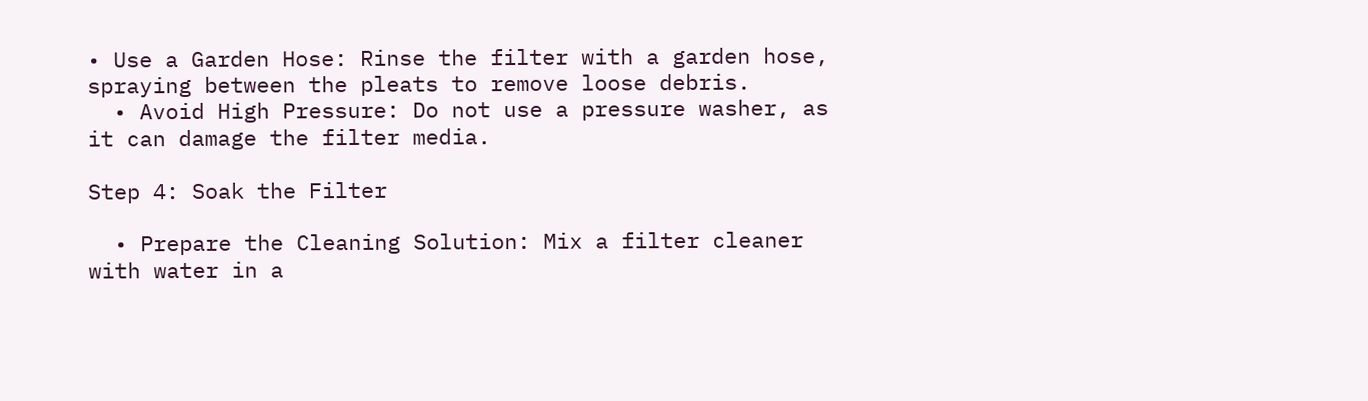• Use a Garden Hose: Rinse the filter with a garden hose, spraying between the pleats to remove loose debris.
  • Avoid High Pressure: Do not use a pressure washer, as it can damage the filter media.

Step 4: Soak the Filter

  • Prepare the Cleaning Solution: Mix a filter cleaner with water in a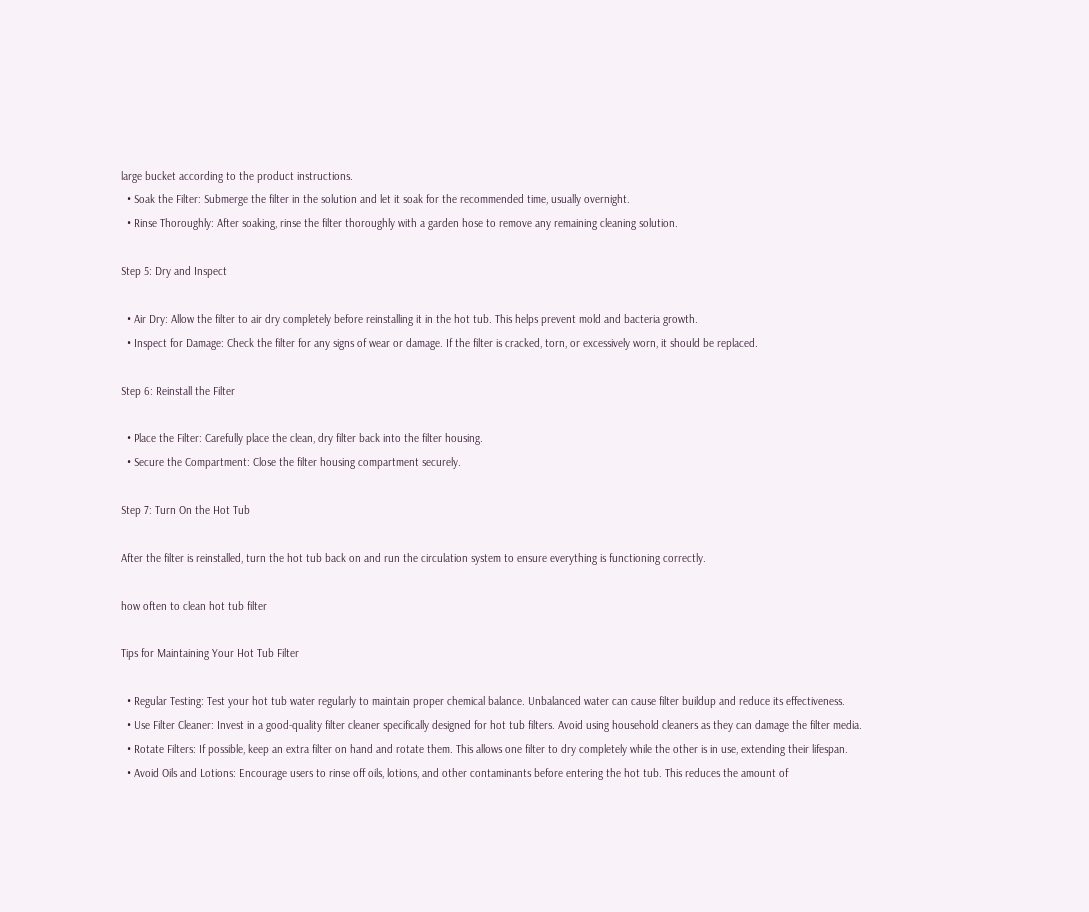large bucket according to the product instructions.
  • Soak the Filter: Submerge the filter in the solution and let it soak for the recommended time, usually overnight.
  • Rinse Thoroughly: After soaking, rinse the filter thoroughly with a garden hose to remove any remaining cleaning solution.

Step 5: Dry and Inspect

  • Air Dry: Allow the filter to air dry completely before reinstalling it in the hot tub. This helps prevent mold and bacteria growth.
  • Inspect for Damage: Check the filter for any signs of wear or damage. If the filter is cracked, torn, or excessively worn, it should be replaced.

Step 6: Reinstall the Filter

  • Place the Filter: Carefully place the clean, dry filter back into the filter housing.
  • Secure the Compartment: Close the filter housing compartment securely.

Step 7: Turn On the Hot Tub

After the filter is reinstalled, turn the hot tub back on and run the circulation system to ensure everything is functioning correctly.

how often to clean hot tub filter

Tips for Maintaining Your Hot Tub Filter

  • Regular Testing: Test your hot tub water regularly to maintain proper chemical balance. Unbalanced water can cause filter buildup and reduce its effectiveness.
  • Use Filter Cleaner: Invest in a good-quality filter cleaner specifically designed for hot tub filters. Avoid using household cleaners as they can damage the filter media.
  • Rotate Filters: If possible, keep an extra filter on hand and rotate them. This allows one filter to dry completely while the other is in use, extending their lifespan.
  • Avoid Oils and Lotions: Encourage users to rinse off oils, lotions, and other contaminants before entering the hot tub. This reduces the amount of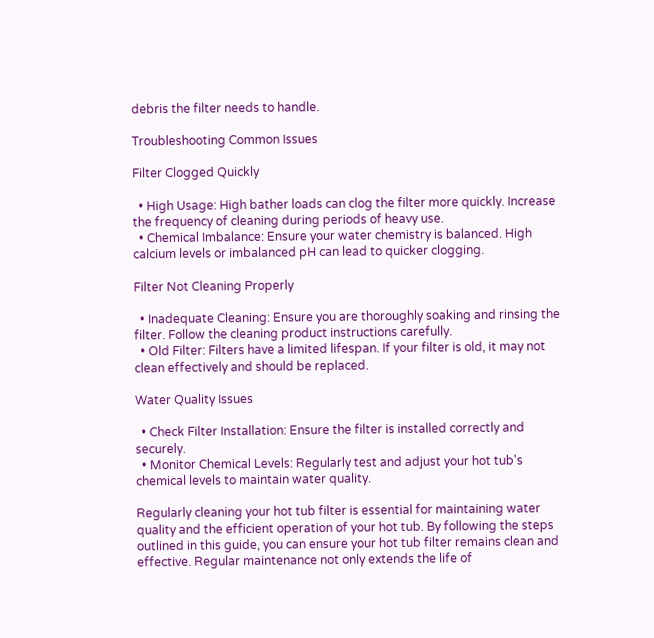debris the filter needs to handle.

Troubleshooting Common Issues

Filter Clogged Quickly

  • High Usage: High bather loads can clog the filter more quickly. Increase the frequency of cleaning during periods of heavy use.
  • Chemical Imbalance: Ensure your water chemistry is balanced. High calcium levels or imbalanced pH can lead to quicker clogging.

Filter Not Cleaning Properly

  • Inadequate Cleaning: Ensure you are thoroughly soaking and rinsing the filter. Follow the cleaning product instructions carefully.
  • Old Filter: Filters have a limited lifespan. If your filter is old, it may not clean effectively and should be replaced.

Water Quality Issues

  • Check Filter Installation: Ensure the filter is installed correctly and securely.
  • Monitor Chemical Levels: Regularly test and adjust your hot tub's chemical levels to maintain water quality.

Regularly cleaning your hot tub filter is essential for maintaining water quality and the efficient operation of your hot tub. By following the steps outlined in this guide, you can ensure your hot tub filter remains clean and effective. Regular maintenance not only extends the life of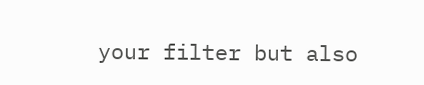your filter but also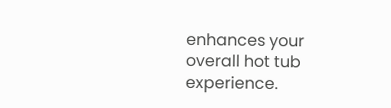enhances your overall hot tub experience.